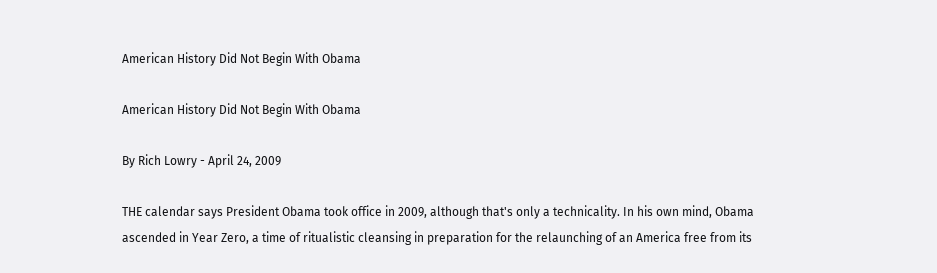American History Did Not Begin With Obama

American History Did Not Begin With Obama

By Rich Lowry - April 24, 2009

THE calendar says President Obama took office in 2009, although that's only a technicality. In his own mind, Obama ascended in Year Zero, a time of ritualistic cleansing in preparation for the relaunching of an America free from its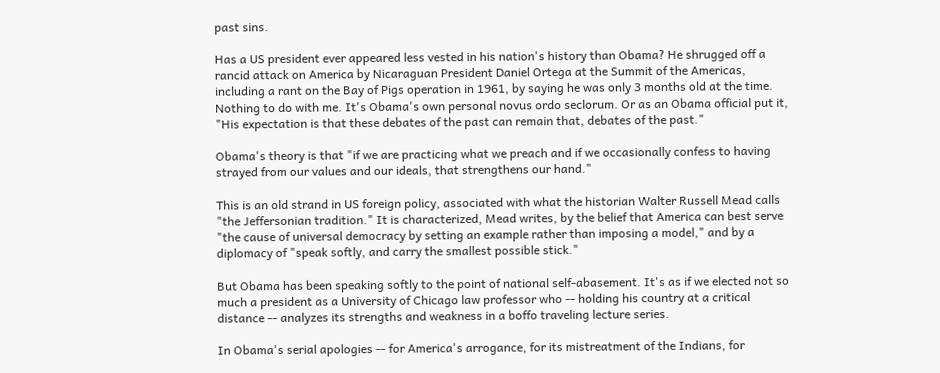past sins.

Has a US president ever appeared less vested in his nation's history than Obama? He shrugged off a rancid attack on America by Nicaraguan President Daniel Ortega at the Summit of the Americas, including a rant on the Bay of Pigs operation in 1961, by saying he was only 3 months old at the time. Nothing to do with me. It's Obama's own personal novus ordo seclorum. Or as an Obama official put it, "His expectation is that these debates of the past can remain that, debates of the past."

Obama's theory is that "if we are practicing what we preach and if we occasionally confess to having strayed from our values and our ideals, that strengthens our hand."

This is an old strand in US foreign policy, associated with what the historian Walter Russell Mead calls "the Jeffersonian tradition." It is characterized, Mead writes, by the belief that America can best serve "the cause of universal democracy by setting an example rather than imposing a model," and by a diplomacy of "speak softly, and carry the smallest possible stick."

But Obama has been speaking softly to the point of national self-abasement. It's as if we elected not so much a president as a University of Chicago law professor who -- holding his country at a critical distance -- analyzes its strengths and weakness in a boffo traveling lecture series.

In Obama's serial apologies -- for America's arrogance, for its mistreatment of the Indians, for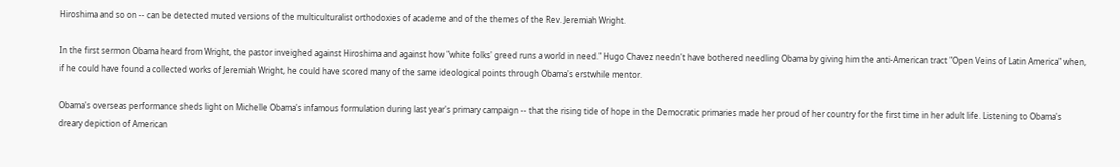Hiroshima and so on -- can be detected muted versions of the multiculturalist orthodoxies of academe and of the themes of the Rev. Jeremiah Wright.

In the first sermon Obama heard from Wright, the pastor inveighed against Hiroshima and against how "white folks' greed runs a world in need." Hugo Chavez needn't have bothered needling Obama by giving him the anti-American tract "Open Veins of Latin America" when, if he could have found a collected works of Jeremiah Wright, he could have scored many of the same ideological points through Obama's erstwhile mentor.

Obama's overseas performance sheds light on Michelle Obama's infamous formulation during last year's primary campaign -- that the rising tide of hope in the Democratic primaries made her proud of her country for the first time in her adult life. Listening to Obama's dreary depiction of American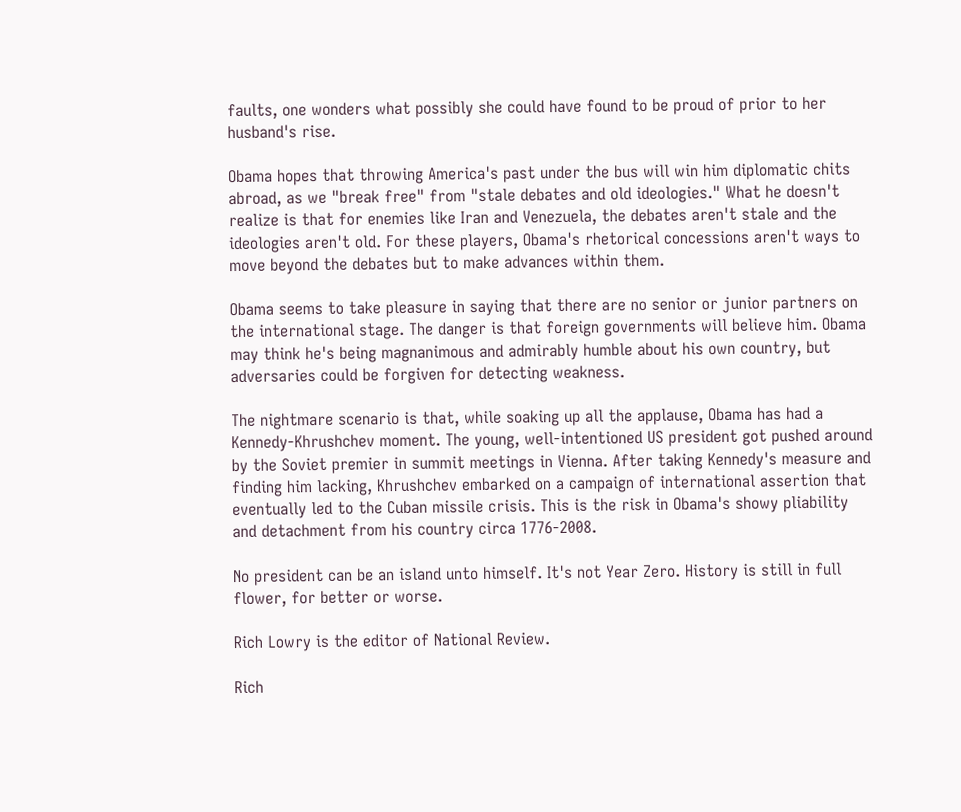faults, one wonders what possibly she could have found to be proud of prior to her husband's rise.

Obama hopes that throwing America's past under the bus will win him diplomatic chits abroad, as we "break free" from "stale debates and old ideologies." What he doesn't realize is that for enemies like Iran and Venezuela, the debates aren't stale and the ideologies aren't old. For these players, Obama's rhetorical concessions aren't ways to move beyond the debates but to make advances within them.

Obama seems to take pleasure in saying that there are no senior or junior partners on the international stage. The danger is that foreign governments will believe him. Obama may think he's being magnanimous and admirably humble about his own country, but adversaries could be forgiven for detecting weakness.

The nightmare scenario is that, while soaking up all the applause, Obama has had a Kennedy-Khrushchev moment. The young, well-intentioned US president got pushed around by the Soviet premier in summit meetings in Vienna. After taking Kennedy's measure and finding him lacking, Khrushchev embarked on a campaign of international assertion that eventually led to the Cuban missile crisis. This is the risk in Obama's showy pliability and detachment from his country circa 1776-2008.

No president can be an island unto himself. It's not Year Zero. History is still in full flower, for better or worse.

Rich Lowry is the editor of National Review.

Rich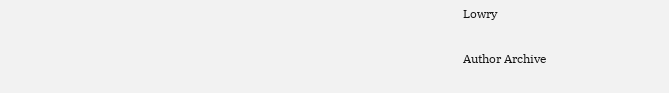Lowry

Author Archive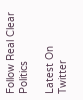Follow Real Clear Politics

Latest On Twitter